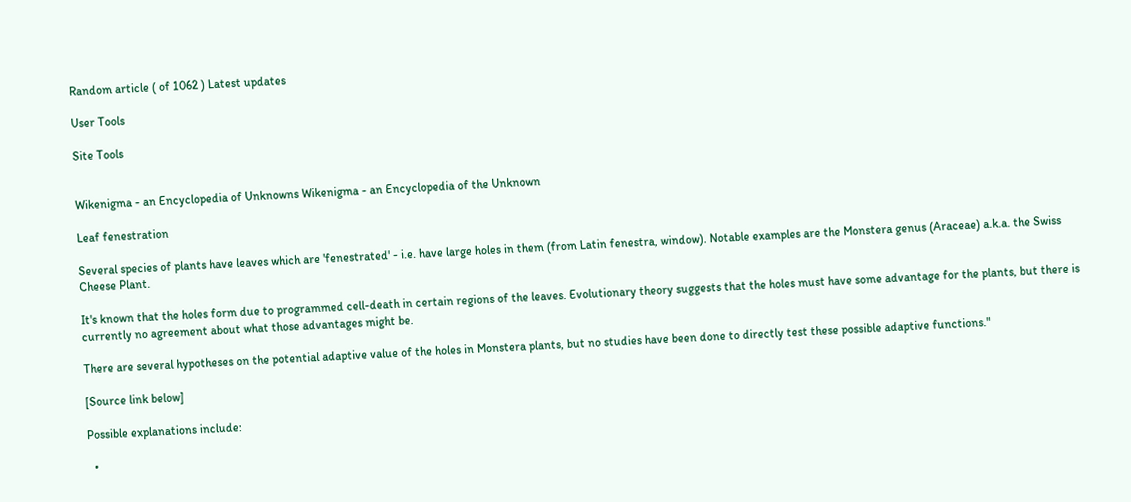Random article ( of 1062 ) Latest updates

User Tools

Site Tools


Wikenigma - an Encyclopedia of Unknowns Wikenigma - an Encyclopedia of the Unknown

Leaf fenestration

Several species of plants have leaves which are 'fenestrated' - i.e. have large holes in them (from Latin fenestra, window). Notable examples are the Monstera genus (Araceae) a.k.a. the Swiss Cheese Plant.

It's known that the holes form due to programmed cell-death in certain regions of the leaves. Evolutionary theory suggests that the holes must have some advantage for the plants, but there is currently no agreement about what those advantages might be.

There are several hypotheses on the potential adaptive value of the holes in Monstera plants, but no studies have been done to directly test these possible adaptive functions."

[Source link below]

Possible explanations include:

  •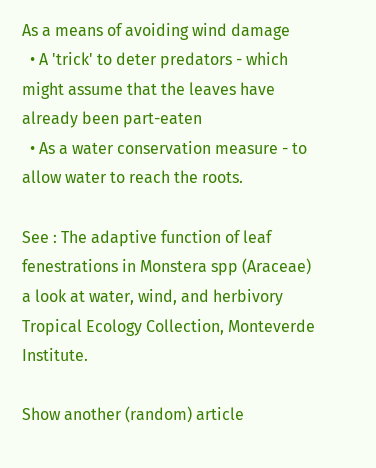As a means of avoiding wind damage
  • A 'trick' to deter predators - which might assume that the leaves have already been part-eaten
  • As a water conservation measure - to allow water to reach the roots.

See : The adaptive function of leaf fenestrations in Monstera spp (Araceae) a look at water, wind, and herbivory Tropical Ecology Collection, Monteverde Institute.

Show another (random) article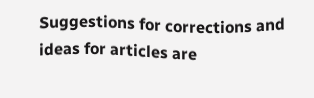Suggestions for corrections and ideas for articles are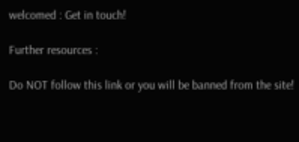welcomed : Get in touch!

Further resources :

Do NOT follow this link or you will be banned from the site!